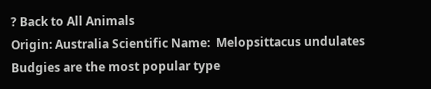? Back to All Animals
Origin: Australia Scientific Name:  Melopsittacus undulates
Budgies are the most popular type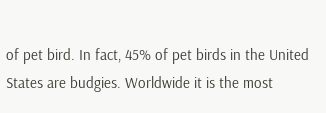of pet bird. In fact, 45% of pet birds in the United States are budgies. Worldwide it is the most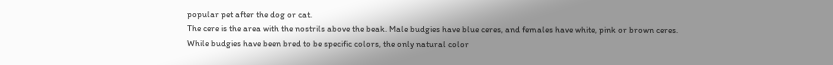popular pet after the dog or cat.
The cere is the area with the nostrils above the beak. Male budgies have blue ceres, and females have white, pink or brown ceres.
While budgies have been bred to be specific colors, the only natural color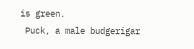is green.
 Puck, a male budgerigar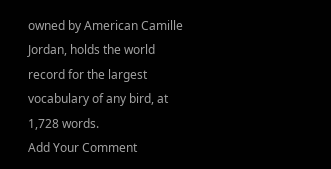owned by American Camille Jordan, holds the world record for the largest vocabulary of any bird, at 1,728 words.
Add Your Comment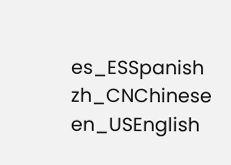es_ESSpanish zh_CNChinese en_USEnglish